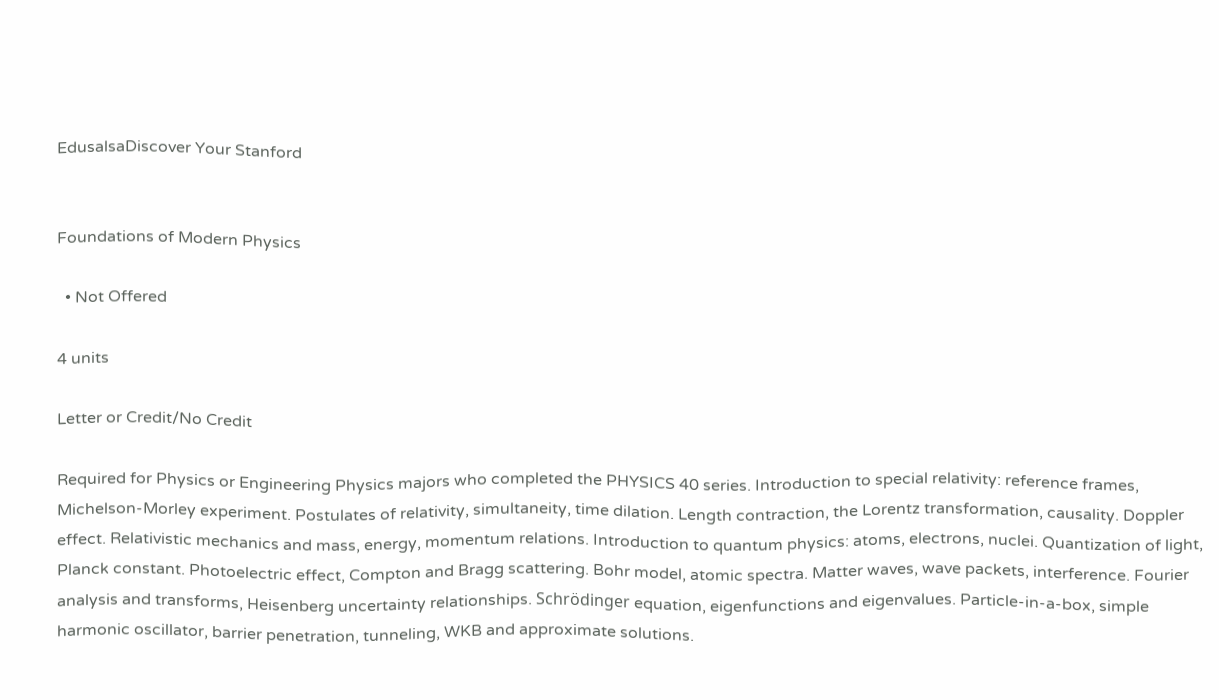EdusalsaDiscover Your Stanford


Foundations of Modern Physics

  • Not Offered

4 units

Letter or Credit/No Credit

Required for Physics or Engineering Physics majors who completed the PHYSICS 40 series. Introduction to special relativity: reference frames, Michelson-Morley experiment. Postulates of relativity, simultaneity, time dilation. Length contraction, the Lorentz transformation, causality. Doppler effect. Relativistic mechanics and mass, energy, momentum relations. Introduction to quantum physics: atoms, electrons, nuclei. Quantization of light, Planck constant. Photoelectric effect, Compton and Bragg scattering. Bohr model, atomic spectra. Matter waves, wave packets, interference. Fourier analysis and transforms, Heisenberg uncertainty relationships. Schrödinger equation, eigenfunctions and eigenvalues. Particle-in-a-box, simple harmonic oscillator, barrier penetration, tunneling, WKB and approximate solutions.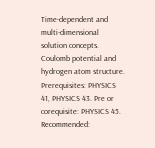Time-dependent and multi-dimensional solution concepts. Coulomb potential and hydrogen atom structure. Prerequisites: PHYSICS 41, PHYSICS 43. Pre or corequisite: PHYSICS 45. Recommended: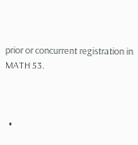prior or concurrent registration in MATH 53.



  •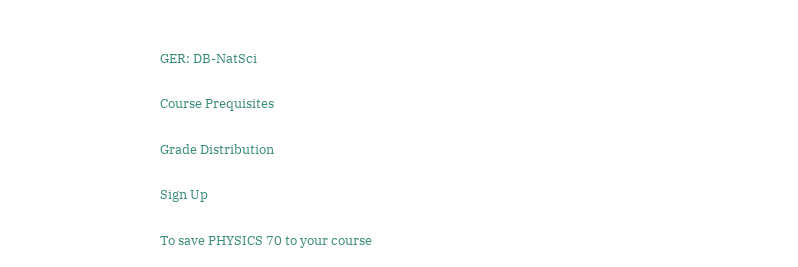GER: DB-NatSci

Course Prequisites

Grade Distribution

Sign Up

To save PHYSICS 70 to your course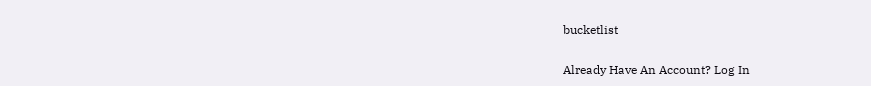bucketlist

Already Have An Account? Log In